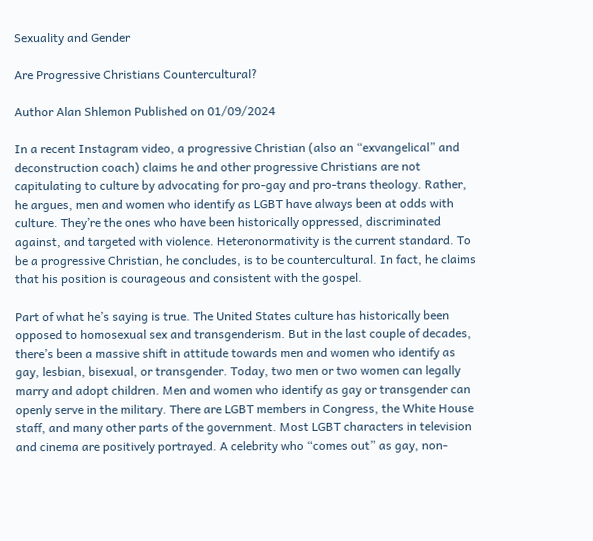Sexuality and Gender

Are Progressive Christians Countercultural?

Author Alan Shlemon Published on 01/09/2024

In a recent Instagram video, a progressive Christian (also an “exvangelical” and deconstruction coach) claims he and other progressive Christians are not capitulating to culture by advocating for pro-gay and pro-trans theology. Rather, he argues, men and women who identify as LGBT have always been at odds with culture. They’re the ones who have been historically oppressed, discriminated against, and targeted with violence. Heteronormativity is the current standard. To be a progressive Christian, he concludes, is to be countercultural. In fact, he claims that his position is courageous and consistent with the gospel.

Part of what he’s saying is true. The United States culture has historically been opposed to homosexual sex and transgenderism. But in the last couple of decades, there’s been a massive shift in attitude towards men and women who identify as gay, lesbian, bisexual, or transgender. Today, two men or two women can legally marry and adopt children. Men and women who identify as gay or transgender can openly serve in the military. There are LGBT members in Congress, the White House staff, and many other parts of the government. Most LGBT characters in television and cinema are positively portrayed. A celebrity who “comes out” as gay, non-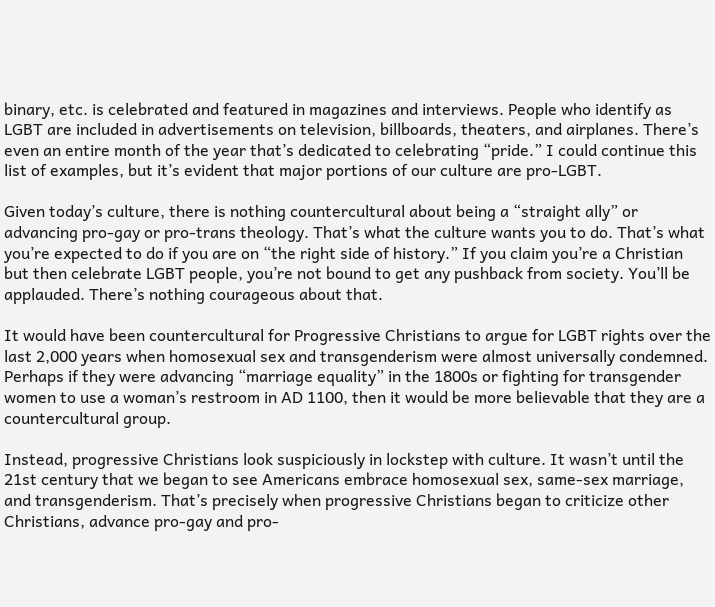binary, etc. is celebrated and featured in magazines and interviews. People who identify as LGBT are included in advertisements on television, billboards, theaters, and airplanes. There’s even an entire month of the year that’s dedicated to celebrating “pride.” I could continue this list of examples, but it’s evident that major portions of our culture are pro-LGBT.

Given today’s culture, there is nothing countercultural about being a “straight ally” or advancing pro-gay or pro-trans theology. That’s what the culture wants you to do. That’s what you’re expected to do if you are on “the right side of history.” If you claim you’re a Christian but then celebrate LGBT people, you’re not bound to get any pushback from society. You’ll be applauded. There’s nothing courageous about that.

It would have been countercultural for Progressive Christians to argue for LGBT rights over the last 2,000 years when homosexual sex and transgenderism were almost universally condemned. Perhaps if they were advancing “marriage equality” in the 1800s or fighting for transgender women to use a woman’s restroom in AD 1100, then it would be more believable that they are a countercultural group.

Instead, progressive Christians look suspiciously in lockstep with culture. It wasn’t until the 21st century that we began to see Americans embrace homosexual sex, same-sex marriage, and transgenderism. That’s precisely when progressive Christians began to criticize other Christians, advance pro-gay and pro-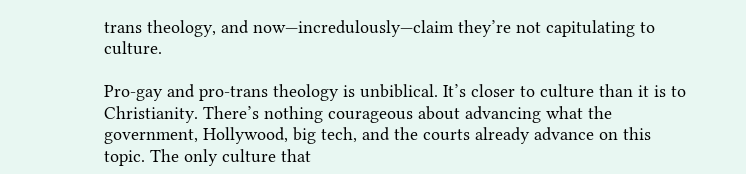trans theology, and now—incredulously—claim they’re not capitulating to culture.

Pro-gay and pro-trans theology is unbiblical. It’s closer to culture than it is to Christianity. There’s nothing courageous about advancing what the government, Hollywood, big tech, and the courts already advance on this topic. The only culture that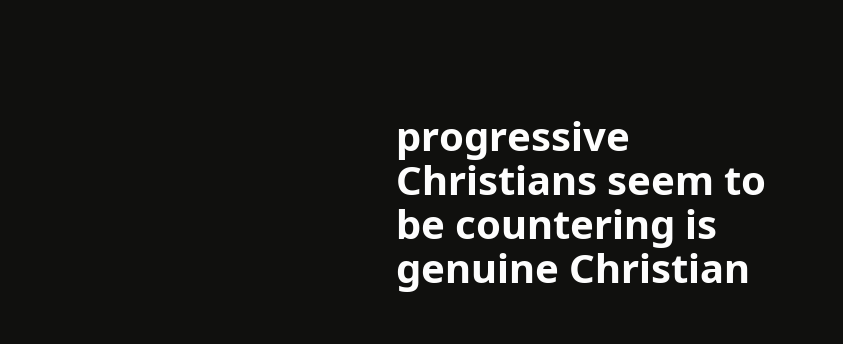progressive Christians seem to be countering is genuine Christian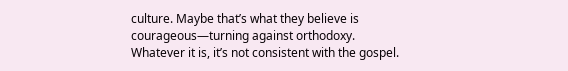culture. Maybe that’s what they believe is courageous—turning against orthodoxy. Whatever it is, it’s not consistent with the gospel.